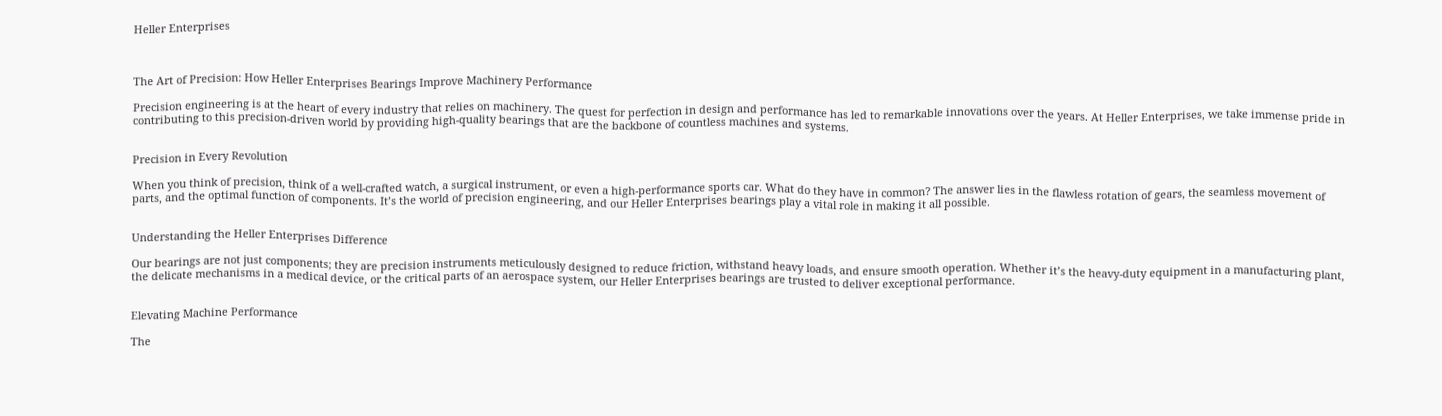Heller Enterprises



The Art of Precision: How Heller Enterprises Bearings Improve Machinery Performance

Precision engineering is at the heart of every industry that relies on machinery. The quest for perfection in design and performance has led to remarkable innovations over the years. At Heller Enterprises, we take immense pride in contributing to this precision-driven world by providing high-quality bearings that are the backbone of countless machines and systems.


Precision in Every Revolution

When you think of precision, think of a well-crafted watch, a surgical instrument, or even a high-performance sports car. What do they have in common? The answer lies in the flawless rotation of gears, the seamless movement of parts, and the optimal function of components. It’s the world of precision engineering, and our Heller Enterprises bearings play a vital role in making it all possible.


Understanding the Heller Enterprises Difference

Our bearings are not just components; they are precision instruments meticulously designed to reduce friction, withstand heavy loads, and ensure smooth operation. Whether it’s the heavy-duty equipment in a manufacturing plant, the delicate mechanisms in a medical device, or the critical parts of an aerospace system, our Heller Enterprises bearings are trusted to deliver exceptional performance.


Elevating Machine Performance

The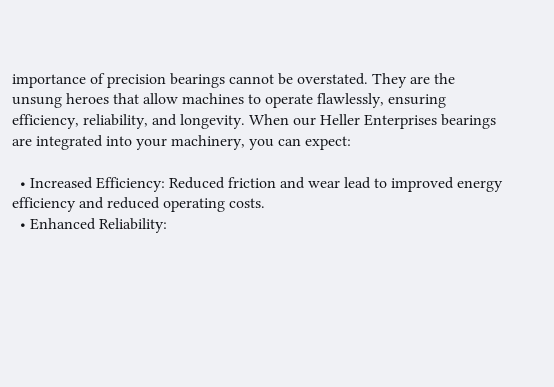importance of precision bearings cannot be overstated. They are the unsung heroes that allow machines to operate flawlessly, ensuring efficiency, reliability, and longevity. When our Heller Enterprises bearings are integrated into your machinery, you can expect:

  • Increased Efficiency: Reduced friction and wear lead to improved energy efficiency and reduced operating costs.
  • Enhanced Reliability: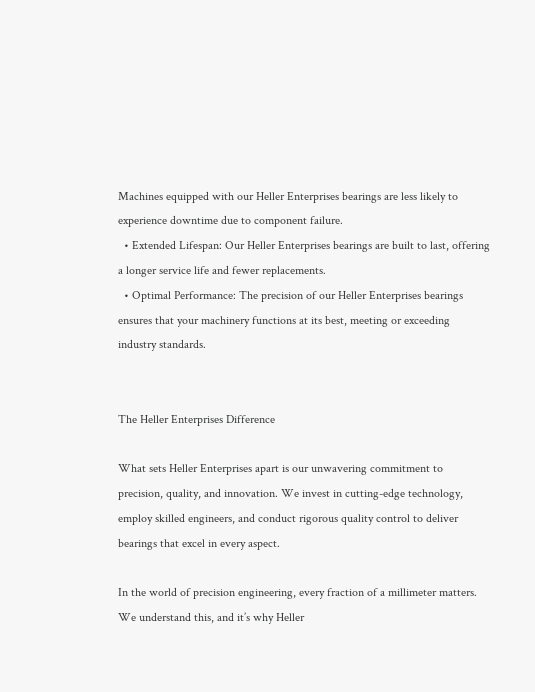Machines equipped with our Heller Enterprises bearings are less likely to experience downtime due to component failure.
  • Extended Lifespan: Our Heller Enterprises bearings are built to last, offering a longer service life and fewer replacements.
  • Optimal Performance: The precision of our Heller Enterprises bearings ensures that your machinery functions at its best, meeting or exceeding industry standards.


The Heller Enterprises Difference

What sets Heller Enterprises apart is our unwavering commitment to precision, quality, and innovation. We invest in cutting-edge technology, employ skilled engineers, and conduct rigorous quality control to deliver bearings that excel in every aspect.

In the world of precision engineering, every fraction of a millimeter matters. We understand this, and it’s why Heller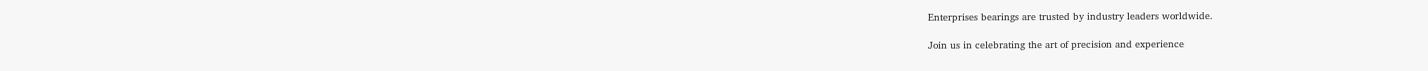Enterprises bearings are trusted by industry leaders worldwide.

Join us in celebrating the art of precision and experience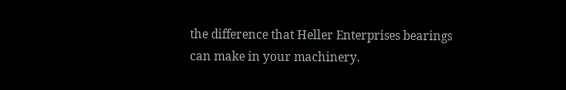the difference that Heller Enterprises bearings can make in your machinery.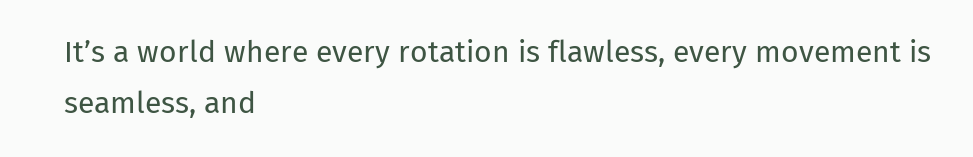It’s a world where every rotation is flawless, every movement is seamless, and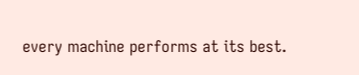every machine performs at its best.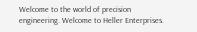Welcome to the world of precision engineering. Welcome to Heller Enterprises.